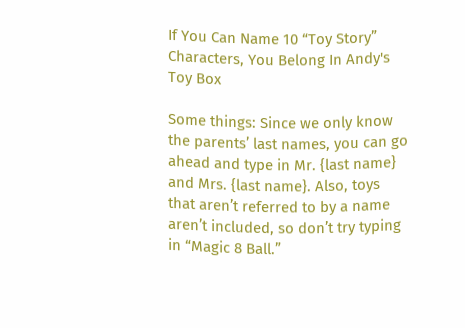If You Can Name 10 “Toy Story” Characters, You Belong In Andy's Toy Box

Some things: Since we only know the parents’ last names, you can go ahead and type in Mr. {last name} and Mrs. {last name}. Also, toys that aren’t referred to by a name aren’t included, so don’t try typing in “Magic 8 Ball.”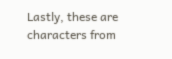Lastly, these are characters from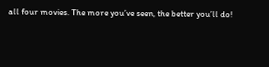all four movies. The more you’ve seen, the better you’ll do!